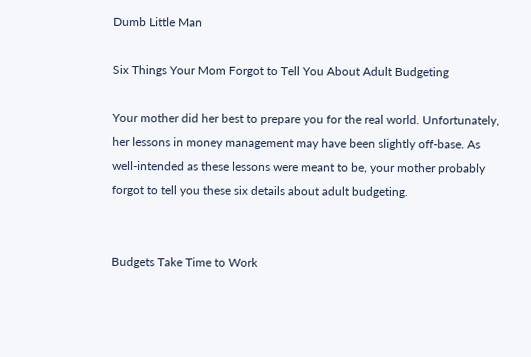Dumb Little Man

Six Things Your Mom Forgot to Tell You About Adult Budgeting

Your mother did her best to prepare you for the real world. Unfortunately, her lessons in money management may have been slightly off-base. As well-intended as these lessons were meant to be, your mother probably forgot to tell you these six details about adult budgeting.


Budgets Take Time to Work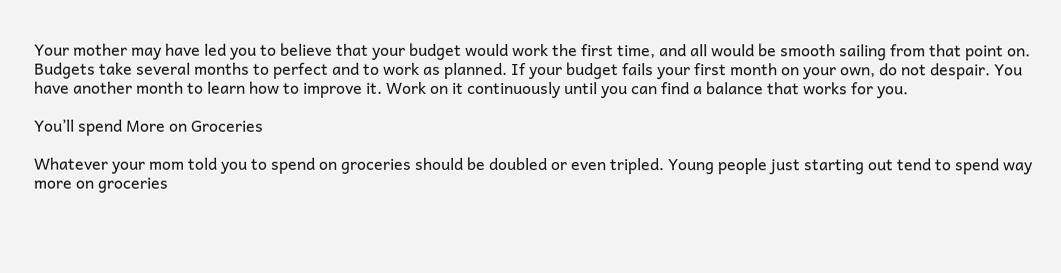Your mother may have led you to believe that your budget would work the first time, and all would be smooth sailing from that point on. Budgets take several months to perfect and to work as planned. If your budget fails your first month on your own, do not despair. You have another month to learn how to improve it. Work on it continuously until you can find a balance that works for you.

You’ll spend More on Groceries

Whatever your mom told you to spend on groceries should be doubled or even tripled. Young people just starting out tend to spend way more on groceries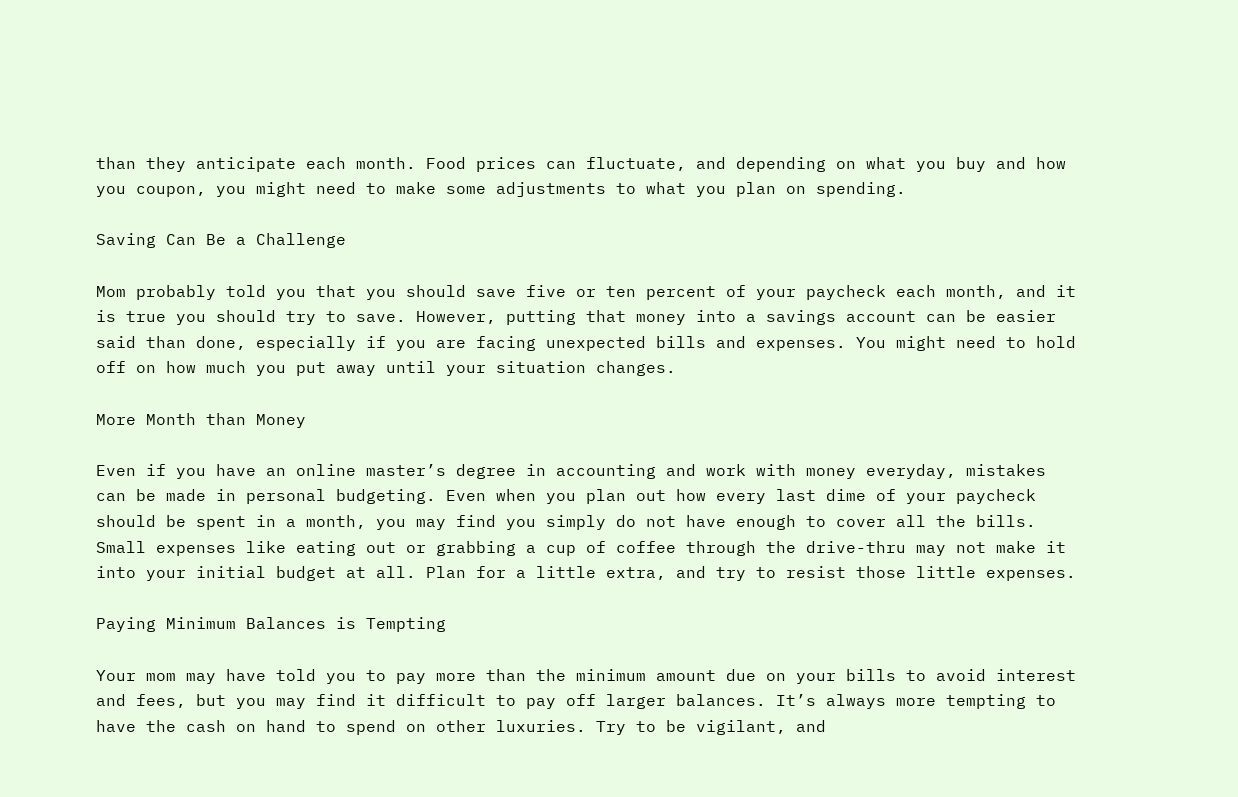than they anticipate each month. Food prices can fluctuate, and depending on what you buy and how you coupon, you might need to make some adjustments to what you plan on spending.

Saving Can Be a Challenge

Mom probably told you that you should save five or ten percent of your paycheck each month, and it is true you should try to save. However, putting that money into a savings account can be easier said than done, especially if you are facing unexpected bills and expenses. You might need to hold off on how much you put away until your situation changes.

More Month than Money

Even if you have an online master’s degree in accounting and work with money everyday, mistakes can be made in personal budgeting. Even when you plan out how every last dime of your paycheck should be spent in a month, you may find you simply do not have enough to cover all the bills. Small expenses like eating out or grabbing a cup of coffee through the drive-thru may not make it into your initial budget at all. Plan for a little extra, and try to resist those little expenses.

Paying Minimum Balances is Tempting

Your mom may have told you to pay more than the minimum amount due on your bills to avoid interest and fees, but you may find it difficult to pay off larger balances. It’s always more tempting to have the cash on hand to spend on other luxuries. Try to be vigilant, and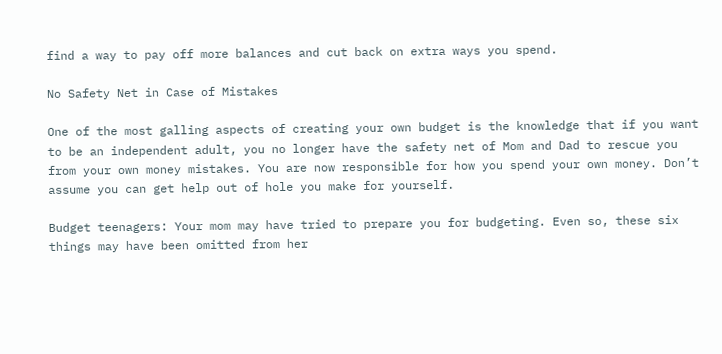find a way to pay off more balances and cut back on extra ways you spend.

No Safety Net in Case of Mistakes

One of the most galling aspects of creating your own budget is the knowledge that if you want to be an independent adult, you no longer have the safety net of Mom and Dad to rescue you from your own money mistakes. You are now responsible for how you spend your own money. Don’t assume you can get help out of hole you make for yourself.

Budget teenagers: Your mom may have tried to prepare you for budgeting. Even so, these six things may have been omitted from her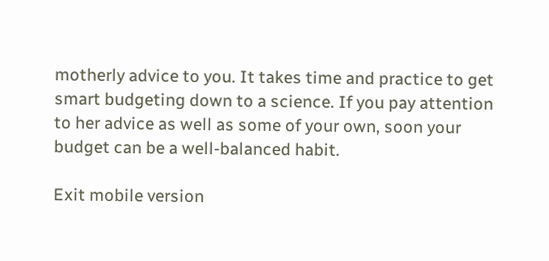motherly advice to you. It takes time and practice to get smart budgeting down to a science. If you pay attention to her advice as well as some of your own, soon your budget can be a well-balanced habit.

Exit mobile version